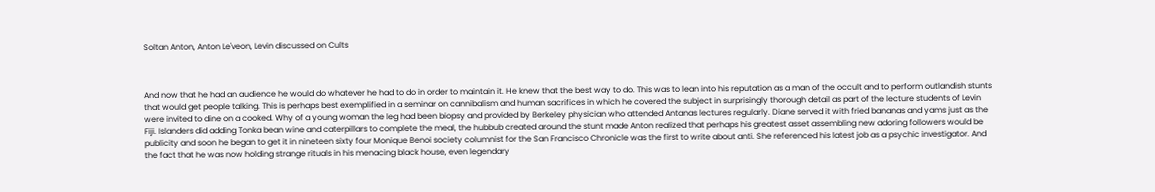Soltan Anton, Anton Le'veon, Levin discussed on Cults



And now that he had an audience he would do whatever he had to do in order to maintain it. He knew that the best way to do. This was to lean into his reputation as a man of the occult and to perform outlandish stunts that would get people talking. This is perhaps best exemplified in a seminar on cannibalism and human sacrifices in which he covered the subject in surprisingly thorough detail as part of the lecture students of Levin were invited to dine on a cooked. Why of a young woman the leg had been biopsy and provided by Berkeley physician who attended Antanas lectures regularly. Diane served it with fried bananas and yams just as the Fiji. Islanders did adding Tonka bean wine and caterpillars to complete the meal, the hubbub created around the stunt made Anton realized that perhaps his greatest asset assembling new adoring followers would be publicity and soon he began to get it in nineteen sixty four Monique Benoi society columnist for the San Francisco Chronicle was the first to write about anti. She referenced his latest job as a psychic investigator. And the fact that he was now holding strange rituals in his menacing black house, even legendary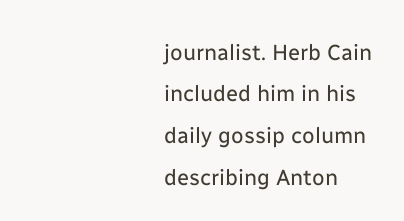journalist. Herb Cain included him in his daily gossip column describing Anton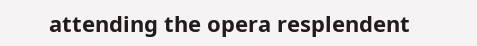attending the opera resplendent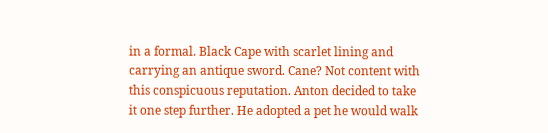in a formal. Black Cape with scarlet lining and carrying an antique sword. Cane? Not content with this conspicuous reputation. Anton decided to take it one step further. He adopted a pet he would walk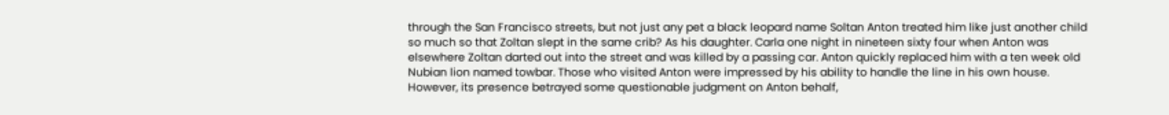through the San Francisco streets, but not just any pet a black leopard name Soltan Anton treated him like just another child so much so that Zoltan slept in the same crib? As his daughter. Carla one night in nineteen sixty four when Anton was elsewhere Zoltan darted out into the street and was killed by a passing car. Anton quickly replaced him with a ten week old Nubian lion named towbar. Those who visited Anton were impressed by his ability to handle the line in his own house. However, its presence betrayed some questionable judgment on Anton behalf,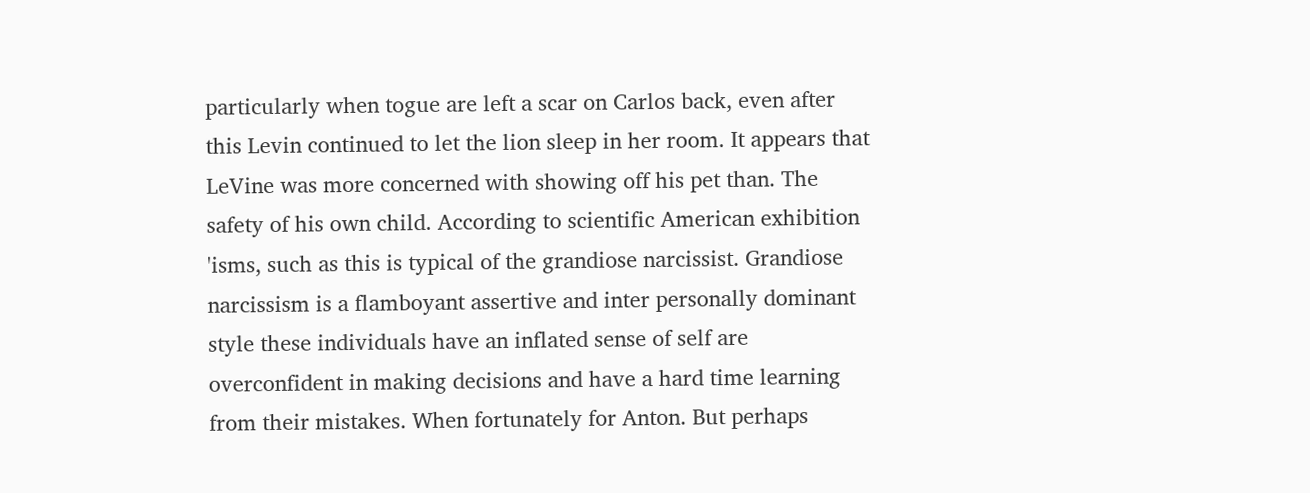particularly when togue are left a scar on Carlos back, even after this Levin continued to let the lion sleep in her room. It appears that LeVine was more concerned with showing off his pet than. The safety of his own child. According to scientific American exhibition 'isms, such as this is typical of the grandiose narcissist. Grandiose narcissism is a flamboyant assertive and inter personally dominant style these individuals have an inflated sense of self are overconfident in making decisions and have a hard time learning from their mistakes. When fortunately for Anton. But perhaps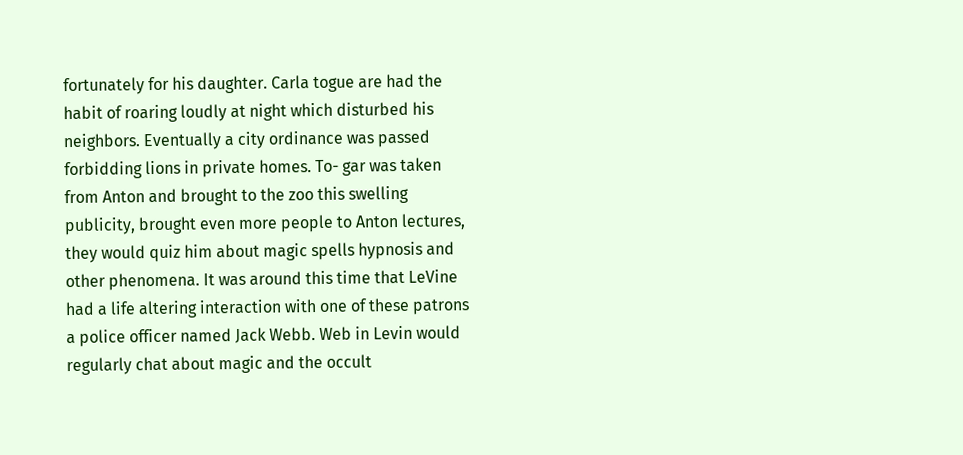fortunately for his daughter. Carla togue are had the habit of roaring loudly at night which disturbed his neighbors. Eventually a city ordinance was passed forbidding lions in private homes. To- gar was taken from Anton and brought to the zoo this swelling publicity, brought even more people to Anton lectures, they would quiz him about magic spells hypnosis and other phenomena. It was around this time that LeVine had a life altering interaction with one of these patrons a police officer named Jack Webb. Web in Levin would regularly chat about magic and the occult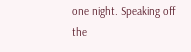one night. Speaking off the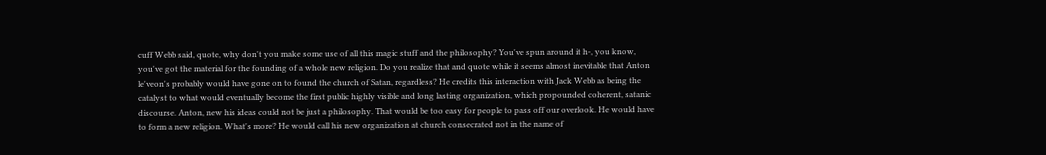cuff Webb said, quote, why don't you make some use of all this magic stuff and the philosophy? You've spun around it h-, you know, you've got the material for the founding of a whole new religion. Do you realize that and quote while it seems almost inevitable that Anton le'veon's probably would have gone on to found the church of Satan, regardless? He credits this interaction with Jack Webb as being the catalyst to what would eventually become the first public highly visible and long lasting organization, which propounded coherent, satanic discourse. Anton, new his ideas could not be just a philosophy. That would be too easy for people to pass off our overlook. He would have to form a new religion. What's more? He would call his new organization at church consecrated not in the name of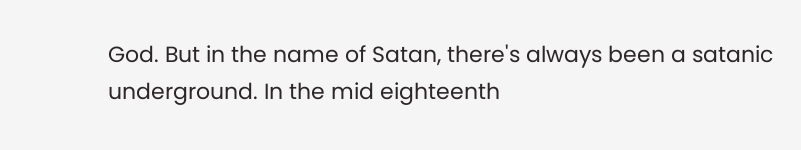God. But in the name of Satan, there's always been a satanic underground. In the mid eighteenth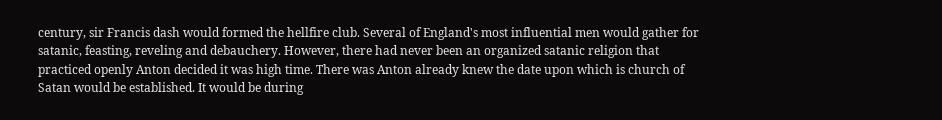century, sir Francis dash would formed the hellfire club. Several of England's most influential men would gather for satanic, feasting, reveling and debauchery. However, there had never been an organized satanic religion that practiced openly Anton decided it was high time. There was Anton already knew the date upon which is church of Satan would be established. It would be during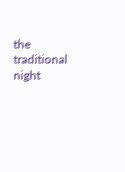the traditional night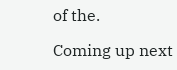of the.

Coming up next